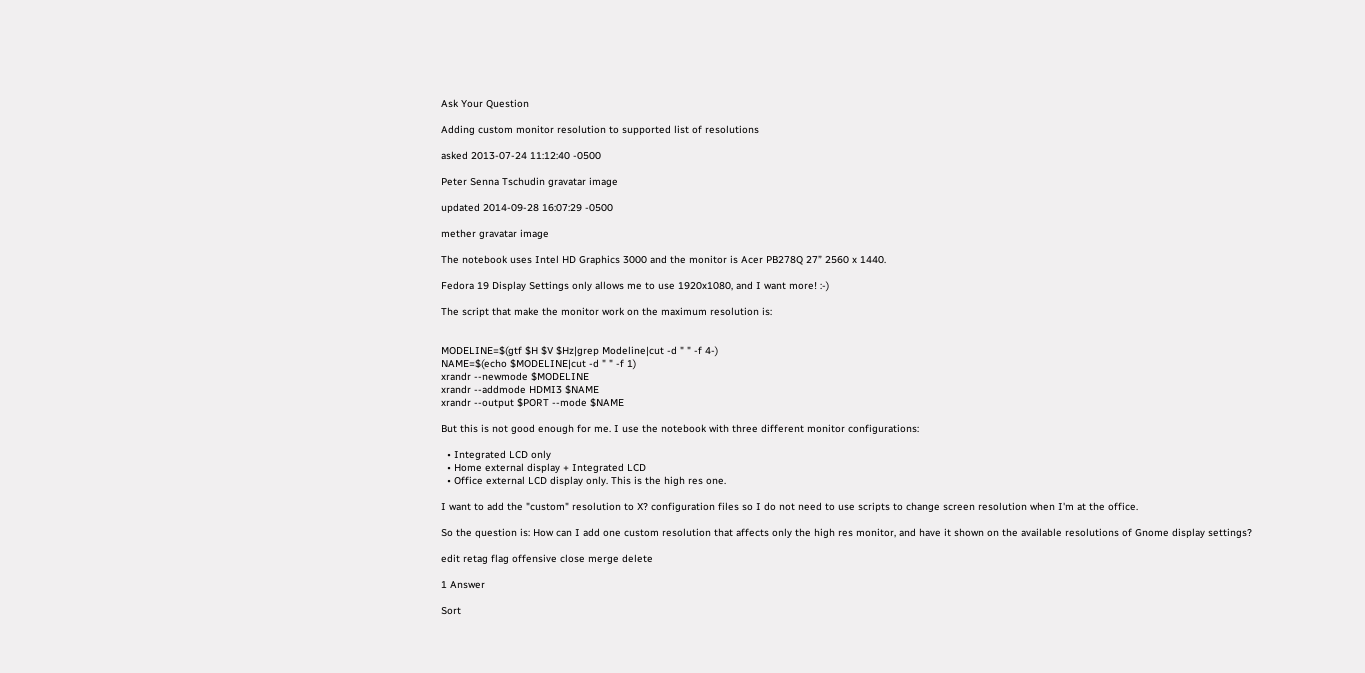Ask Your Question

Adding custom monitor resolution to supported list of resolutions

asked 2013-07-24 11:12:40 -0500

Peter Senna Tschudin gravatar image

updated 2014-09-28 16:07:29 -0500

mether gravatar image

The notebook uses Intel HD Graphics 3000 and the monitor is Acer PB278Q 27” 2560 x 1440.

Fedora 19 Display Settings only allows me to use 1920x1080, and I want more! :-)

The script that make the monitor work on the maximum resolution is:


MODELINE=$(gtf $H $V $Hz|grep Modeline|cut -d " " -f 4-)
NAME=$(echo $MODELINE|cut -d " " -f 1)
xrandr --newmode $MODELINE
xrandr --addmode HDMI3 $NAME
xrandr --output $PORT --mode $NAME

But this is not good enough for me. I use the notebook with three different monitor configurations:

  • Integrated LCD only
  • Home external display + Integrated LCD
  • Office external LCD display only. This is the high res one.

I want to add the "custom" resolution to X? configuration files so I do not need to use scripts to change screen resolution when I'm at the office.

So the question is: How can I add one custom resolution that affects only the high res monitor, and have it shown on the available resolutions of Gnome display settings?

edit retag flag offensive close merge delete

1 Answer

Sort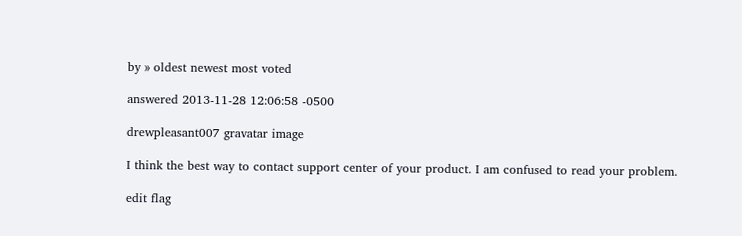by » oldest newest most voted

answered 2013-11-28 12:06:58 -0500

drewpleasant007 gravatar image

I think the best way to contact support center of your product. I am confused to read your problem.

edit flag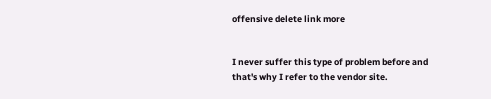offensive delete link more


I never suffer this type of problem before and that's why I refer to the vendor site.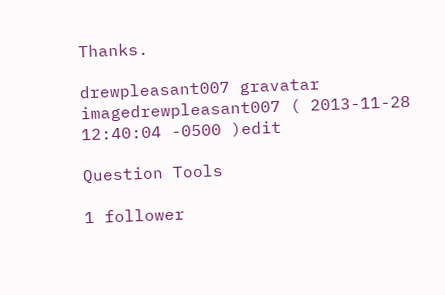Thanks.

drewpleasant007 gravatar imagedrewpleasant007 ( 2013-11-28 12:40:04 -0500 )edit

Question Tools

1 follower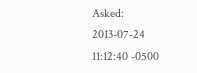Asked: 2013-07-24 11:12:40 -0500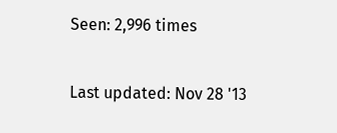Seen: 2,996 times

Last updated: Nov 28 '13